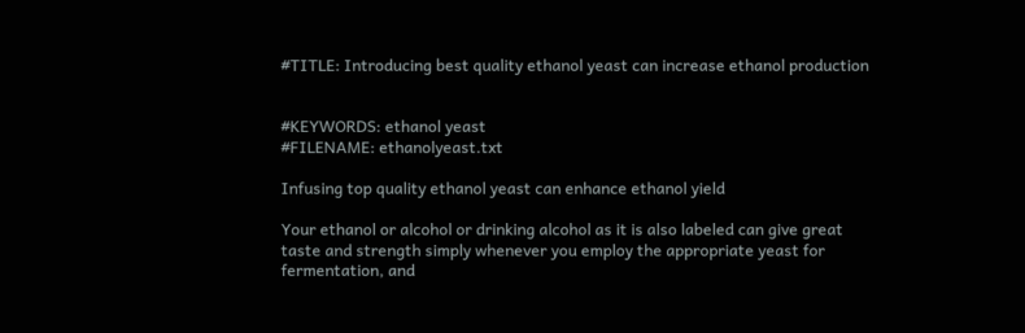#TITLE: Introducing best quality ethanol yeast can increase ethanol production


#KEYWORDS: ethanol yeast
#FILENAME: ethanolyeast.txt

Infusing top quality ethanol yeast can enhance ethanol yield

Your ethanol or alcohol or drinking alcohol as it is also labeled can give great taste and strength simply whenever you employ the appropriate yeast for fermentation, and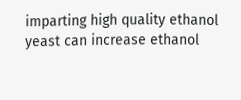imparting high quality ethanol yeast can increase ethanol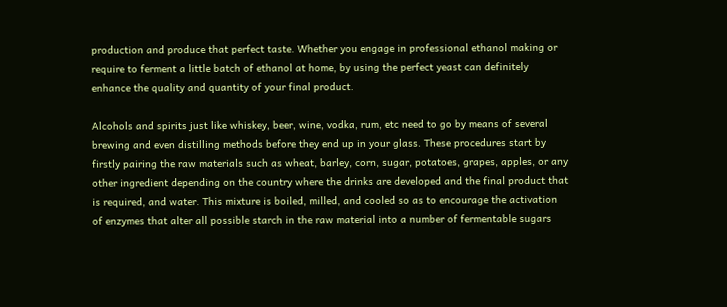production and produce that perfect taste. Whether you engage in professional ethanol making or require to ferment a little batch of ethanol at home, by using the perfect yeast can definitely enhance the quality and quantity of your final product.

Alcohols and spirits just like whiskey, beer, wine, vodka, rum, etc need to go by means of several brewing and even distilling methods before they end up in your glass. These procedures start by firstly pairing the raw materials such as wheat, barley, corn, sugar, potatoes, grapes, apples, or any other ingredient depending on the country where the drinks are developed and the final product that is required, and water. This mixture is boiled, milled, and cooled so as to encourage the activation of enzymes that alter all possible starch in the raw material into a number of fermentable sugars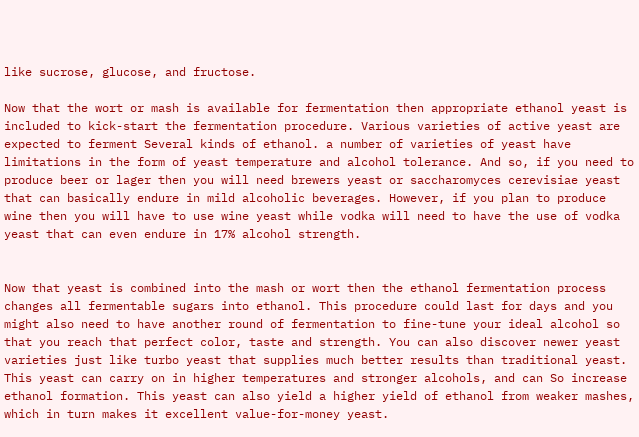like sucrose, glucose, and fructose.

Now that the wort or mash is available for fermentation then appropriate ethanol yeast is included to kick-start the fermentation procedure. Various varieties of active yeast are expected to ferment Several kinds of ethanol. a number of varieties of yeast have limitations in the form of yeast temperature and alcohol tolerance. And so, if you need to produce beer or lager then you will need brewers yeast or saccharomyces cerevisiae yeast that can basically endure in mild alcoholic beverages. However, if you plan to produce wine then you will have to use wine yeast while vodka will need to have the use of vodka yeast that can even endure in 17% alcohol strength.


Now that yeast is combined into the mash or wort then the ethanol fermentation process changes all fermentable sugars into ethanol. This procedure could last for days and you might also need to have another round of fermentation to fine-tune your ideal alcohol so that you reach that perfect color, taste and strength. You can also discover newer yeast varieties just like turbo yeast that supplies much better results than traditional yeast. This yeast can carry on in higher temperatures and stronger alcohols, and can So increase ethanol formation. This yeast can also yield a higher yield of ethanol from weaker mashes, which in turn makes it excellent value-for-money yeast.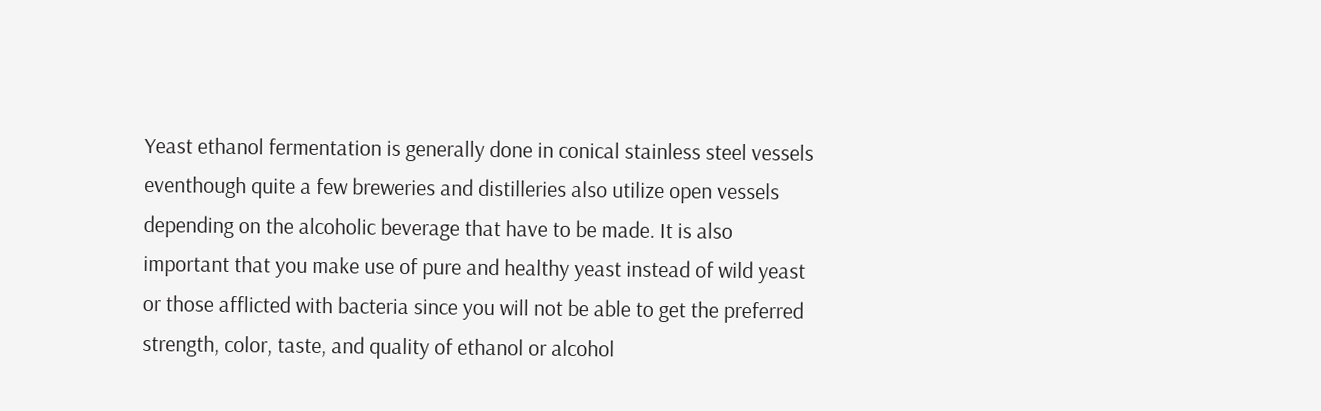Yeast ethanol fermentation is generally done in conical stainless steel vessels eventhough quite a few breweries and distilleries also utilize open vessels depending on the alcoholic beverage that have to be made. It is also important that you make use of pure and healthy yeast instead of wild yeast or those afflicted with bacteria since you will not be able to get the preferred strength, color, taste, and quality of ethanol or alcohol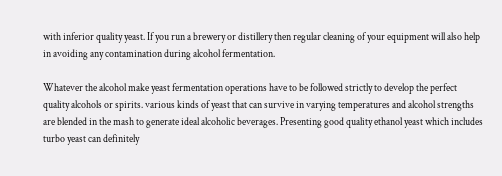with inferior quality yeast. If you run a brewery or distillery then regular cleaning of your equipment will also help in avoiding any contamination during alcohol fermentation.

Whatever the alcohol make yeast fermentation operations have to be followed strictly to develop the perfect quality alcohols or spirits. various kinds of yeast that can survive in varying temperatures and alcohol strengths are blended in the mash to generate ideal alcoholic beverages. Presenting good quality ethanol yeast which includes turbo yeast can definitely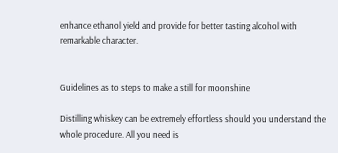enhance ethanol yield and provide for better tasting alcohol with remarkable character.


Guidelines as to steps to make a still for moonshine

Distilling whiskey can be extremely effortless should you understand the whole procedure. All you need is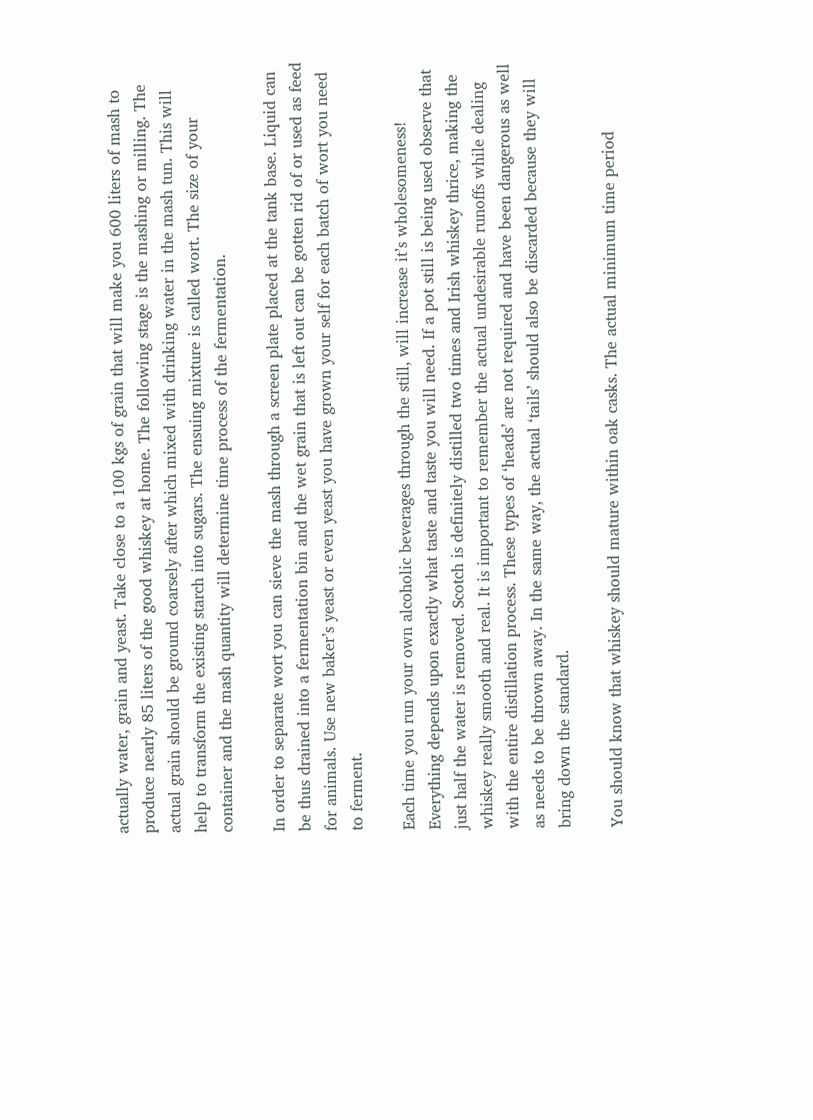actually water, grain and yeast. Take close to a 100 kgs of grain that will make you 600 liters of mash to produce nearly 85 liters of the good whiskey at home. The following stage is the mashing or milling. The actual grain should be ground coarsely after which mixed with drinking water in the mash tun. This will help to transform the existing starch into sugars. The ensuing mixture is called wort. The size of your container and the mash quantity will determine time process of the fermentation.

In order to separate wort you can sieve the mash through a screen plate placed at the tank base. Liquid can be thus drained into a fermentation bin and the wet grain that is left out can be gotten rid of or used as feed for animals. Use new baker’s yeast or even yeast you have grown your self for each batch of wort you need to ferment.

Each time you run your own alcoholic beverages through the still, will increase it’s wholesomeness! Everything depends upon exactly what taste and taste you will need. If a pot still is being used observe that just half the water is removed. Scotch is definitely distilled two times and Irish whiskey thrice, making the whiskey really smooth and real. It is important to remember the actual undesirable runoffs while dealing with the entire distillation process. These types of ‘heads’ are not required and have been dangerous as well as needs to be thrown away. In the same way, the actual ‘tails’ should also be discarded because they will bring down the standard.

You should know that whiskey should mature within oak casks. The actual minimum time period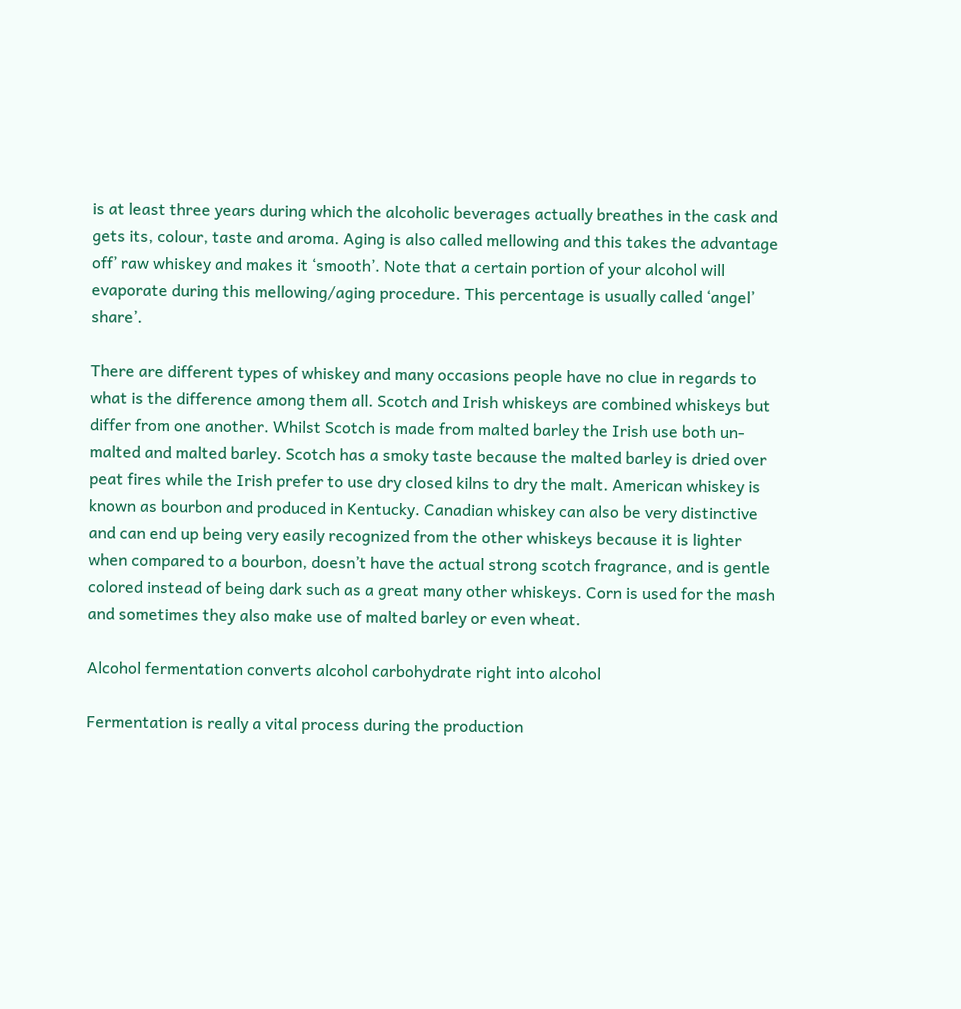is at least three years during which the alcoholic beverages actually breathes in the cask and gets its, colour, taste and aroma. Aging is also called mellowing and this takes the advantage off’ raw whiskey and makes it ‘smooth’. Note that a certain portion of your alcohol will evaporate during this mellowing/aging procedure. This percentage is usually called ‘angel’ share’.

There are different types of whiskey and many occasions people have no clue in regards to what is the difference among them all. Scotch and Irish whiskeys are combined whiskeys but differ from one another. Whilst Scotch is made from malted barley the Irish use both un-malted and malted barley. Scotch has a smoky taste because the malted barley is dried over peat fires while the Irish prefer to use dry closed kilns to dry the malt. American whiskey is known as bourbon and produced in Kentucky. Canadian whiskey can also be very distinctive and can end up being very easily recognized from the other whiskeys because it is lighter when compared to a bourbon, doesn’t have the actual strong scotch fragrance, and is gentle colored instead of being dark such as a great many other whiskeys. Corn is used for the mash and sometimes they also make use of malted barley or even wheat.

Alcohol fermentation converts alcohol carbohydrate right into alcohol

Fermentation is really a vital process during the production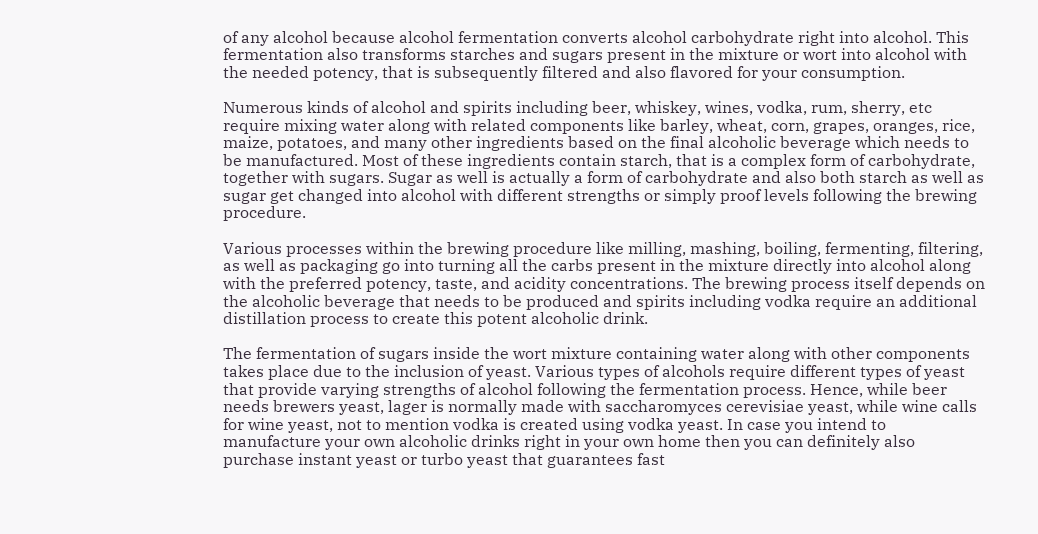of any alcohol because alcohol fermentation converts alcohol carbohydrate right into alcohol. This fermentation also transforms starches and sugars present in the mixture or wort into alcohol with the needed potency, that is subsequently filtered and also flavored for your consumption.

Numerous kinds of alcohol and spirits including beer, whiskey, wines, vodka, rum, sherry, etc require mixing water along with related components like barley, wheat, corn, grapes, oranges, rice, maize, potatoes, and many other ingredients based on the final alcoholic beverage which needs to be manufactured. Most of these ingredients contain starch, that is a complex form of carbohydrate, together with sugars. Sugar as well is actually a form of carbohydrate and also both starch as well as sugar get changed into alcohol with different strengths or simply proof levels following the brewing procedure.

Various processes within the brewing procedure like milling, mashing, boiling, fermenting, filtering, as well as packaging go into turning all the carbs present in the mixture directly into alcohol along with the preferred potency, taste, and acidity concentrations. The brewing process itself depends on the alcoholic beverage that needs to be produced and spirits including vodka require an additional distillation process to create this potent alcoholic drink.

The fermentation of sugars inside the wort mixture containing water along with other components takes place due to the inclusion of yeast. Various types of alcohols require different types of yeast that provide varying strengths of alcohol following the fermentation process. Hence, while beer needs brewers yeast, lager is normally made with saccharomyces cerevisiae yeast, while wine calls for wine yeast, not to mention vodka is created using vodka yeast. In case you intend to manufacture your own alcoholic drinks right in your own home then you can definitely also purchase instant yeast or turbo yeast that guarantees fast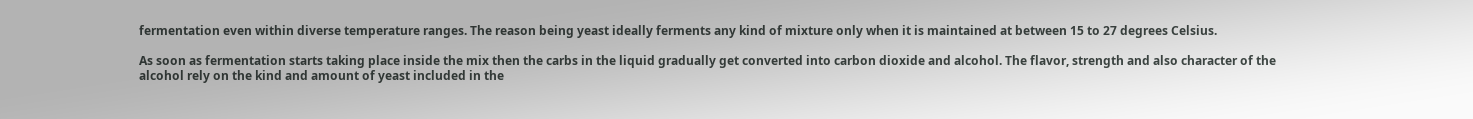fermentation even within diverse temperature ranges. The reason being yeast ideally ferments any kind of mixture only when it is maintained at between 15 to 27 degrees Celsius.

As soon as fermentation starts taking place inside the mix then the carbs in the liquid gradually get converted into carbon dioxide and alcohol. The flavor, strength and also character of the alcohol rely on the kind and amount of yeast included in the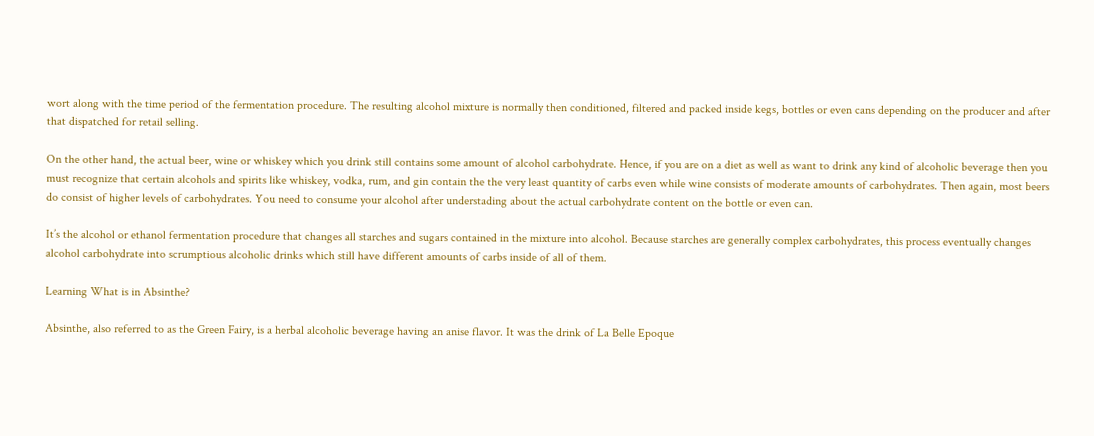wort along with the time period of the fermentation procedure. The resulting alcohol mixture is normally then conditioned, filtered and packed inside kegs, bottles or even cans depending on the producer and after that dispatched for retail selling.

On the other hand, the actual beer, wine or whiskey which you drink still contains some amount of alcohol carbohydrate. Hence, if you are on a diet as well as want to drink any kind of alcoholic beverage then you must recognize that certain alcohols and spirits like whiskey, vodka, rum, and gin contain the the very least quantity of carbs even while wine consists of moderate amounts of carbohydrates. Then again, most beers do consist of higher levels of carbohydrates. You need to consume your alcohol after understading about the actual carbohydrate content on the bottle or even can.

It’s the alcohol or ethanol fermentation procedure that changes all starches and sugars contained in the mixture into alcohol. Because starches are generally complex carbohydrates, this process eventually changes alcohol carbohydrate into scrumptious alcoholic drinks which still have different amounts of carbs inside of all of them.

Learning What is in Absinthe?

Absinthe, also referred to as the Green Fairy, is a herbal alcoholic beverage having an anise flavor. It was the drink of La Belle Epoque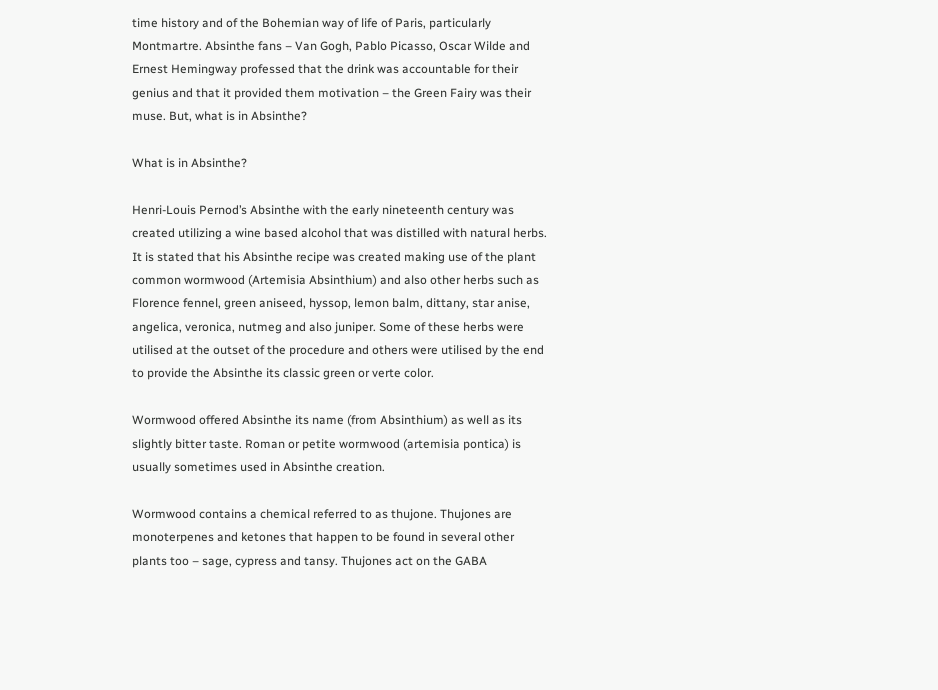time history and of the Bohemian way of life of Paris, particularly Montmartre. Absinthe fans – Van Gogh, Pablo Picasso, Oscar Wilde and Ernest Hemingway professed that the drink was accountable for their genius and that it provided them motivation – the Green Fairy was their muse. But, what is in Absinthe?

What is in Absinthe?

Henri-Louis Pernod’s Absinthe with the early nineteenth century was created utilizing a wine based alcohol that was distilled with natural herbs. It is stated that his Absinthe recipe was created making use of the plant common wormwood (Artemisia Absinthium) and also other herbs such as Florence fennel, green aniseed, hyssop, lemon balm, dittany, star anise, angelica, veronica, nutmeg and also juniper. Some of these herbs were utilised at the outset of the procedure and others were utilised by the end to provide the Absinthe its classic green or verte color.

Wormwood offered Absinthe its name (from Absinthium) as well as its slightly bitter taste. Roman or petite wormwood (artemisia pontica) is usually sometimes used in Absinthe creation.

Wormwood contains a chemical referred to as thujone. Thujones are monoterpenes and ketones that happen to be found in several other plants too – sage, cypress and tansy. Thujones act on the GABA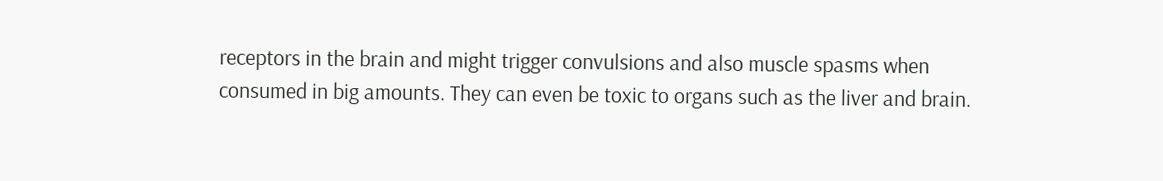receptors in the brain and might trigger convulsions and also muscle spasms when consumed in big amounts. They can even be toxic to organs such as the liver and brain.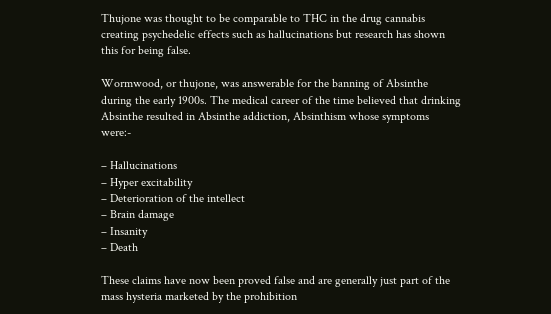Thujone was thought to be comparable to THC in the drug cannabis creating psychedelic effects such as hallucinations but research has shown this for being false.

Wormwood, or thujone, was answerable for the banning of Absinthe during the early 1900s. The medical career of the time believed that drinking Absinthe resulted in Absinthe addiction, Absinthism whose symptoms were:-

– Hallucinations
– Hyper excitability
– Deterioration of the intellect
– Brain damage
– Insanity
– Death

These claims have now been proved false and are generally just part of the mass hysteria marketed by the prohibition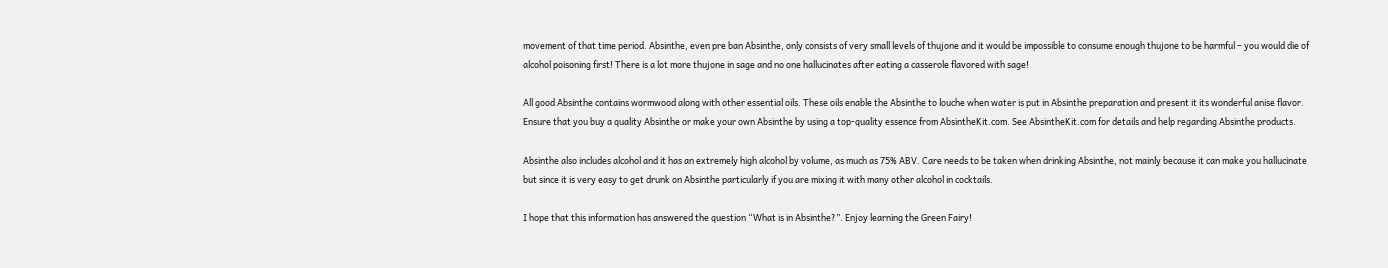movement of that time period. Absinthe, even pre ban Absinthe, only consists of very small levels of thujone and it would be impossible to consume enough thujone to be harmful – you would die of alcohol poisoning first! There is a lot more thujone in sage and no one hallucinates after eating a casserole flavored with sage!

All good Absinthe contains wormwood along with other essential oils. These oils enable the Absinthe to louche when water is put in Absinthe preparation and present it its wonderful anise flavor. Ensure that you buy a quality Absinthe or make your own Absinthe by using a top-quality essence from AbsintheKit.com. See AbsintheKit.com for details and help regarding Absinthe products.

Absinthe also includes alcohol and it has an extremely high alcohol by volume, as much as 75% ABV. Care needs to be taken when drinking Absinthe, not mainly because it can make you hallucinate but since it is very easy to get drunk on Absinthe particularly if you are mixing it with many other alcohol in cocktails.

I hope that this information has answered the question “What is in Absinthe?”. Enjoy learning the Green Fairy!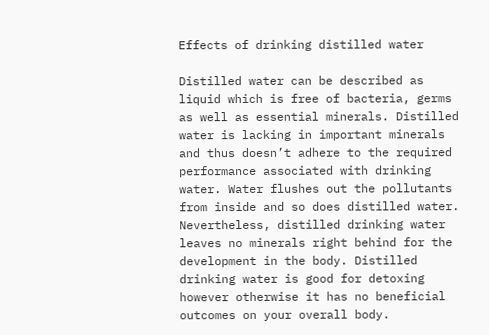Effects of drinking distilled water

Distilled water can be described as liquid which is free of bacteria, germs as well as essential minerals. Distilled water is lacking in important minerals and thus doesn’t adhere to the required performance associated with drinking water. Water flushes out the pollutants from inside and so does distilled water. Nevertheless, distilled drinking water leaves no minerals right behind for the development in the body. Distilled drinking water is good for detoxing however otherwise it has no beneficial outcomes on your overall body.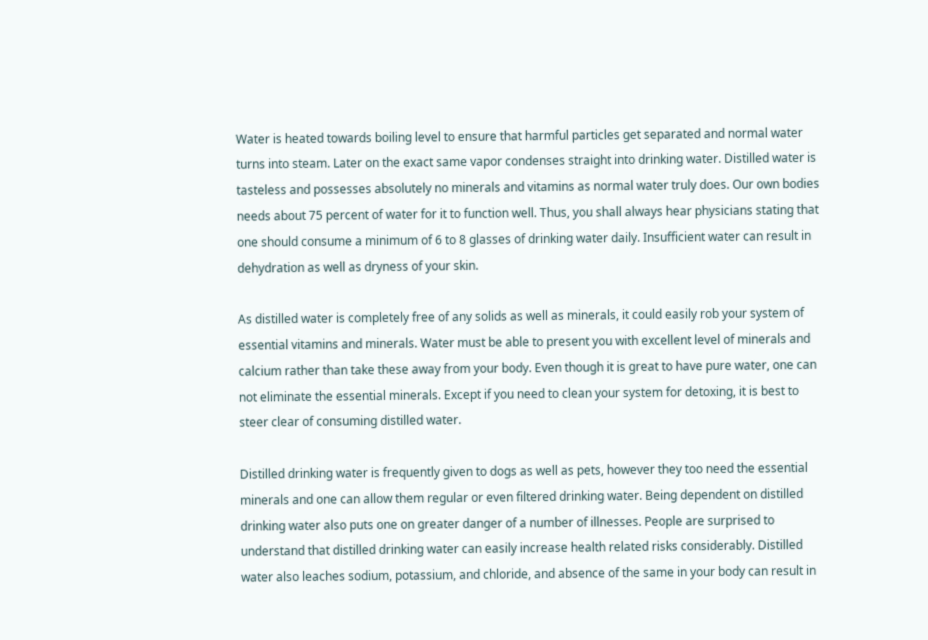Water is heated towards boiling level to ensure that harmful particles get separated and normal water turns into steam. Later on the exact same vapor condenses straight into drinking water. Distilled water is tasteless and possesses absolutely no minerals and vitamins as normal water truly does. Our own bodies needs about 75 percent of water for it to function well. Thus, you shall always hear physicians stating that one should consume a minimum of 6 to 8 glasses of drinking water daily. Insufficient water can result in dehydration as well as dryness of your skin.

As distilled water is completely free of any solids as well as minerals, it could easily rob your system of essential vitamins and minerals. Water must be able to present you with excellent level of minerals and calcium rather than take these away from your body. Even though it is great to have pure water, one can not eliminate the essential minerals. Except if you need to clean your system for detoxing, it is best to steer clear of consuming distilled water.

Distilled drinking water is frequently given to dogs as well as pets, however they too need the essential minerals and one can allow them regular or even filtered drinking water. Being dependent on distilled drinking water also puts one on greater danger of a number of illnesses. People are surprised to understand that distilled drinking water can easily increase health related risks considerably. Distilled water also leaches sodium, potassium, and chloride, and absence of the same in your body can result in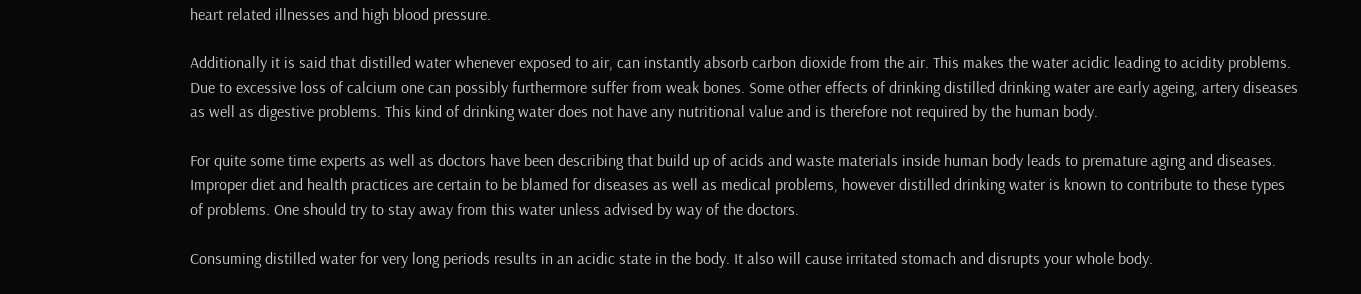heart related illnesses and high blood pressure.

Additionally it is said that distilled water whenever exposed to air, can instantly absorb carbon dioxide from the air. This makes the water acidic leading to acidity problems. Due to excessive loss of calcium one can possibly furthermore suffer from weak bones. Some other effects of drinking distilled drinking water are early ageing, artery diseases as well as digestive problems. This kind of drinking water does not have any nutritional value and is therefore not required by the human body.

For quite some time experts as well as doctors have been describing that build up of acids and waste materials inside human body leads to premature aging and diseases. Improper diet and health practices are certain to be blamed for diseases as well as medical problems, however distilled drinking water is known to contribute to these types of problems. One should try to stay away from this water unless advised by way of the doctors.

Consuming distilled water for very long periods results in an acidic state in the body. It also will cause irritated stomach and disrupts your whole body.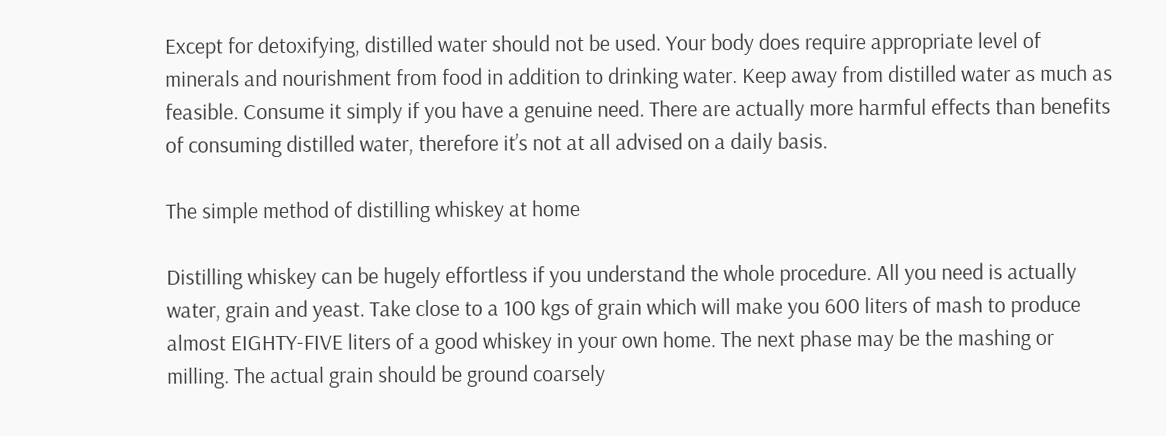Except for detoxifying, distilled water should not be used. Your body does require appropriate level of minerals and nourishment from food in addition to drinking water. Keep away from distilled water as much as feasible. Consume it simply if you have a genuine need. There are actually more harmful effects than benefits of consuming distilled water, therefore it’s not at all advised on a daily basis.

The simple method of distilling whiskey at home

Distilling whiskey can be hugely effortless if you understand the whole procedure. All you need is actually water, grain and yeast. Take close to a 100 kgs of grain which will make you 600 liters of mash to produce almost EIGHTY-FIVE liters of a good whiskey in your own home. The next phase may be the mashing or milling. The actual grain should be ground coarsely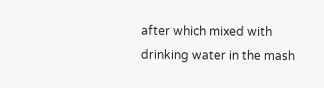after which mixed with drinking water in the mash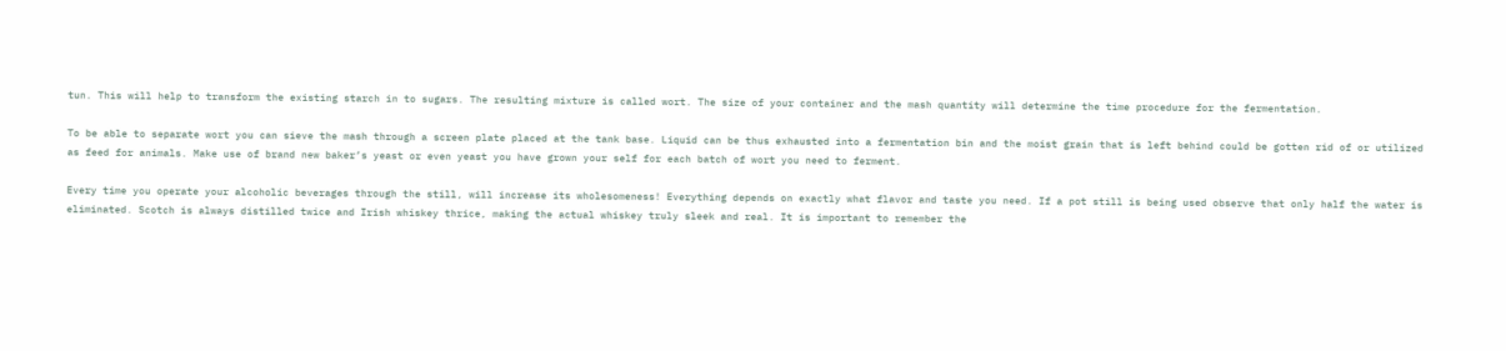tun. This will help to transform the existing starch in to sugars. The resulting mixture is called wort. The size of your container and the mash quantity will determine the time procedure for the fermentation.

To be able to separate wort you can sieve the mash through a screen plate placed at the tank base. Liquid can be thus exhausted into a fermentation bin and the moist grain that is left behind could be gotten rid of or utilized as feed for animals. Make use of brand new baker’s yeast or even yeast you have grown your self for each batch of wort you need to ferment.

Every time you operate your alcoholic beverages through the still, will increase its wholesomeness! Everything depends on exactly what flavor and taste you need. If a pot still is being used observe that only half the water is eliminated. Scotch is always distilled twice and Irish whiskey thrice, making the actual whiskey truly sleek and real. It is important to remember the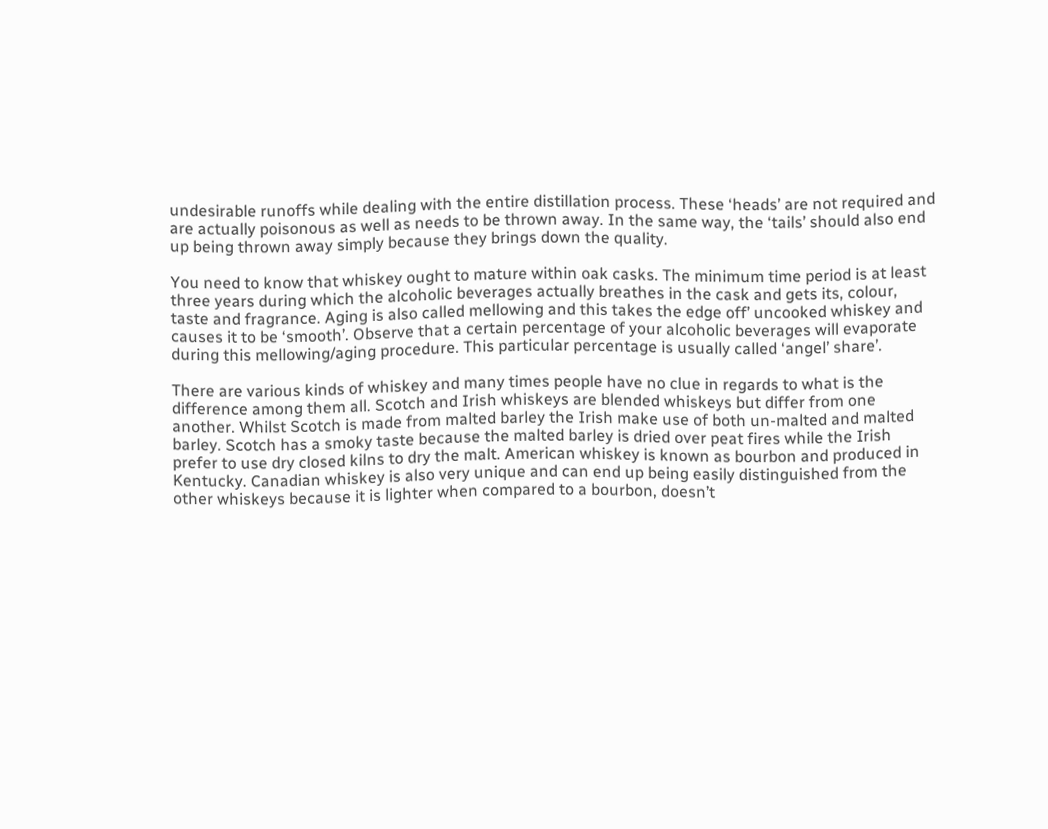undesirable runoffs while dealing with the entire distillation process. These ‘heads’ are not required and are actually poisonous as well as needs to be thrown away. In the same way, the ‘tails’ should also end up being thrown away simply because they brings down the quality.

You need to know that whiskey ought to mature within oak casks. The minimum time period is at least three years during which the alcoholic beverages actually breathes in the cask and gets its, colour, taste and fragrance. Aging is also called mellowing and this takes the edge off’ uncooked whiskey and causes it to be ‘smooth’. Observe that a certain percentage of your alcoholic beverages will evaporate during this mellowing/aging procedure. This particular percentage is usually called ‘angel’ share’.

There are various kinds of whiskey and many times people have no clue in regards to what is the difference among them all. Scotch and Irish whiskeys are blended whiskeys but differ from one another. Whilst Scotch is made from malted barley the Irish make use of both un-malted and malted barley. Scotch has a smoky taste because the malted barley is dried over peat fires while the Irish prefer to use dry closed kilns to dry the malt. American whiskey is known as bourbon and produced in Kentucky. Canadian whiskey is also very unique and can end up being easily distinguished from the other whiskeys because it is lighter when compared to a bourbon, doesn’t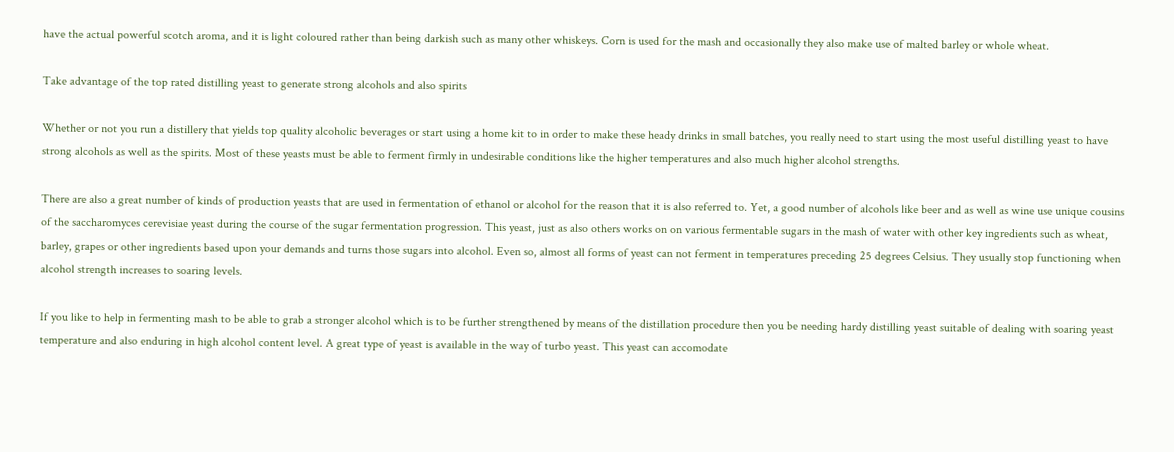have the actual powerful scotch aroma, and it is light coloured rather than being darkish such as many other whiskeys. Corn is used for the mash and occasionally they also make use of malted barley or whole wheat.

Take advantage of the top rated distilling yeast to generate strong alcohols and also spirits

Whether or not you run a distillery that yields top quality alcoholic beverages or start using a home kit to in order to make these heady drinks in small batches, you really need to start using the most useful distilling yeast to have strong alcohols as well as the spirits. Most of these yeasts must be able to ferment firmly in undesirable conditions like the higher temperatures and also much higher alcohol strengths.

There are also a great number of kinds of production yeasts that are used in fermentation of ethanol or alcohol for the reason that it is also referred to. Yet, a good number of alcohols like beer and as well as wine use unique cousins of the saccharomyces cerevisiae yeast during the course of the sugar fermentation progression. This yeast, just as also others works on on various fermentable sugars in the mash of water with other key ingredients such as wheat, barley, grapes or other ingredients based upon your demands and turns those sugars into alcohol. Even so, almost all forms of yeast can not ferment in temperatures preceding 25 degrees Celsius. They usually stop functioning when alcohol strength increases to soaring levels.

If you like to help in fermenting mash to be able to grab a stronger alcohol which is to be further strengthened by means of the distillation procedure then you be needing hardy distilling yeast suitable of dealing with soaring yeast temperature and also enduring in high alcohol content level. A great type of yeast is available in the way of turbo yeast. This yeast can accomodate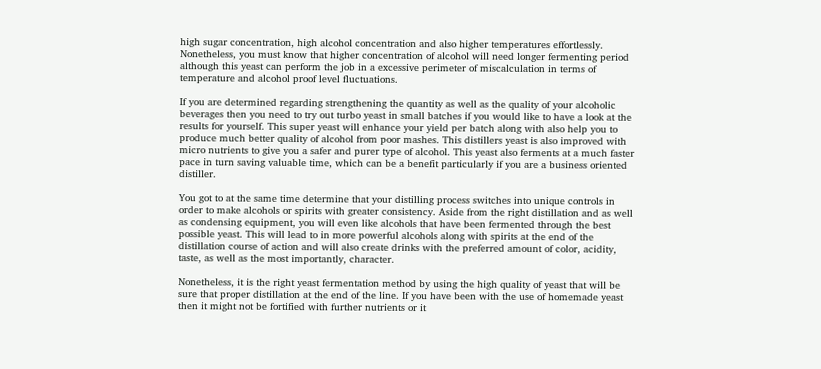high sugar concentration, high alcohol concentration and also higher temperatures effortlessly. Nonetheless, you must know that higher concentration of alcohol will need longer fermenting period although this yeast can perform the job in a excessive perimeter of miscalculation in terms of temperature and alcohol proof level fluctuations.

If you are determined regarding strengthening the quantity as well as the quality of your alcoholic beverages then you need to try out turbo yeast in small batches if you would like to have a look at the results for yourself. This super yeast will enhance your yield per batch along with also help you to produce much better quality of alcohol from poor mashes. This distillers yeast is also improved with micro nutrients to give you a safer and purer type of alcohol. This yeast also ferments at a much faster pace in turn saving valuable time, which can be a benefit particularly if you are a business oriented distiller.

You got to at the same time determine that your distilling process switches into unique controls in order to make alcohols or spirits with greater consistency. Aside from the right distillation and as well as condensing equipment, you will even like alcohols that have been fermented through the best possible yeast. This will lead to in more powerful alcohols along with spirits at the end of the distillation course of action and will also create drinks with the preferred amount of color, acidity, taste, as well as the most importantly, character.

Nonetheless, it is the right yeast fermentation method by using the high quality of yeast that will be sure that proper distillation at the end of the line. If you have been with the use of homemade yeast then it might not be fortified with further nutrients or it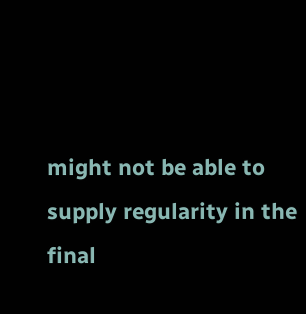might not be able to supply regularity in the final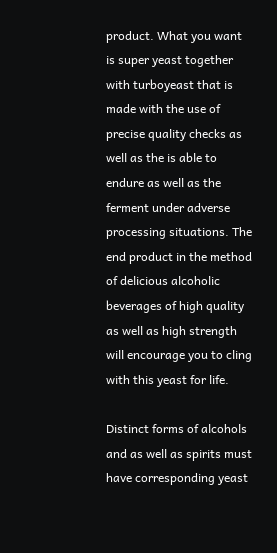product. What you want is super yeast together with turboyeast that is made with the use of precise quality checks as well as the is able to endure as well as the ferment under adverse processing situations. The end product in the method of delicious alcoholic beverages of high quality as well as high strength will encourage you to cling with this yeast for life.

Distinct forms of alcohols and as well as spirits must have corresponding yeast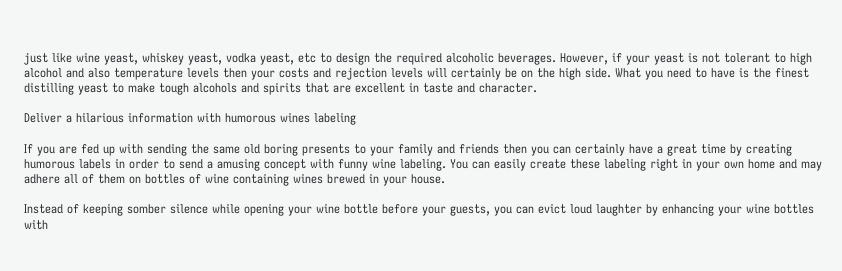just like wine yeast, whiskey yeast, vodka yeast, etc to design the required alcoholic beverages. However, if your yeast is not tolerant to high alcohol and also temperature levels then your costs and rejection levels will certainly be on the high side. What you need to have is the finest distilling yeast to make tough alcohols and spirits that are excellent in taste and character.

Deliver a hilarious information with humorous wines labeling

If you are fed up with sending the same old boring presents to your family and friends then you can certainly have a great time by creating humorous labels in order to send a amusing concept with funny wine labeling. You can easily create these labeling right in your own home and may adhere all of them on bottles of wine containing wines brewed in your house.

Instead of keeping somber silence while opening your wine bottle before your guests, you can evict loud laughter by enhancing your wine bottles with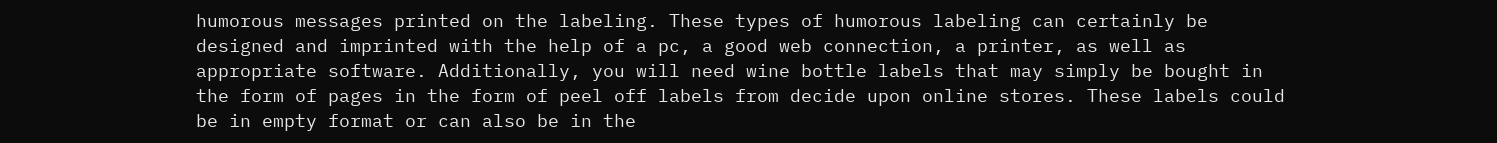humorous messages printed on the labeling. These types of humorous labeling can certainly be designed and imprinted with the help of a pc, a good web connection, a printer, as well as appropriate software. Additionally, you will need wine bottle labels that may simply be bought in the form of pages in the form of peel off labels from decide upon online stores. These labels could be in empty format or can also be in the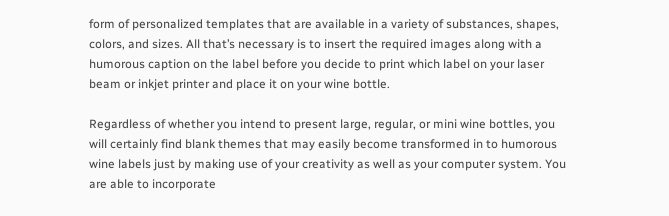form of personalized templates that are available in a variety of substances, shapes, colors, and sizes. All that’s necessary is to insert the required images along with a humorous caption on the label before you decide to print which label on your laser beam or inkjet printer and place it on your wine bottle.

Regardless of whether you intend to present large, regular, or mini wine bottles, you will certainly find blank themes that may easily become transformed in to humorous wine labels just by making use of your creativity as well as your computer system. You are able to incorporate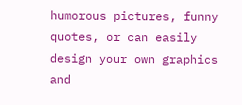humorous pictures, funny quotes, or can easily design your own graphics and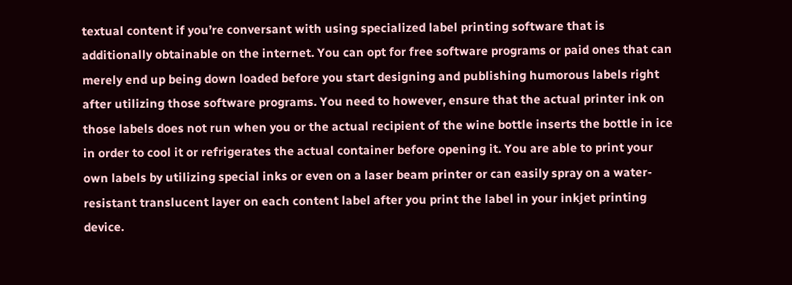textual content if you’re conversant with using specialized label printing software that is additionally obtainable on the internet. You can opt for free software programs or paid ones that can merely end up being down loaded before you start designing and publishing humorous labels right after utilizing those software programs. You need to however, ensure that the actual printer ink on those labels does not run when you or the actual recipient of the wine bottle inserts the bottle in ice in order to cool it or refrigerates the actual container before opening it. You are able to print your own labels by utilizing special inks or even on a laser beam printer or can easily spray on a water-resistant translucent layer on each content label after you print the label in your inkjet printing device.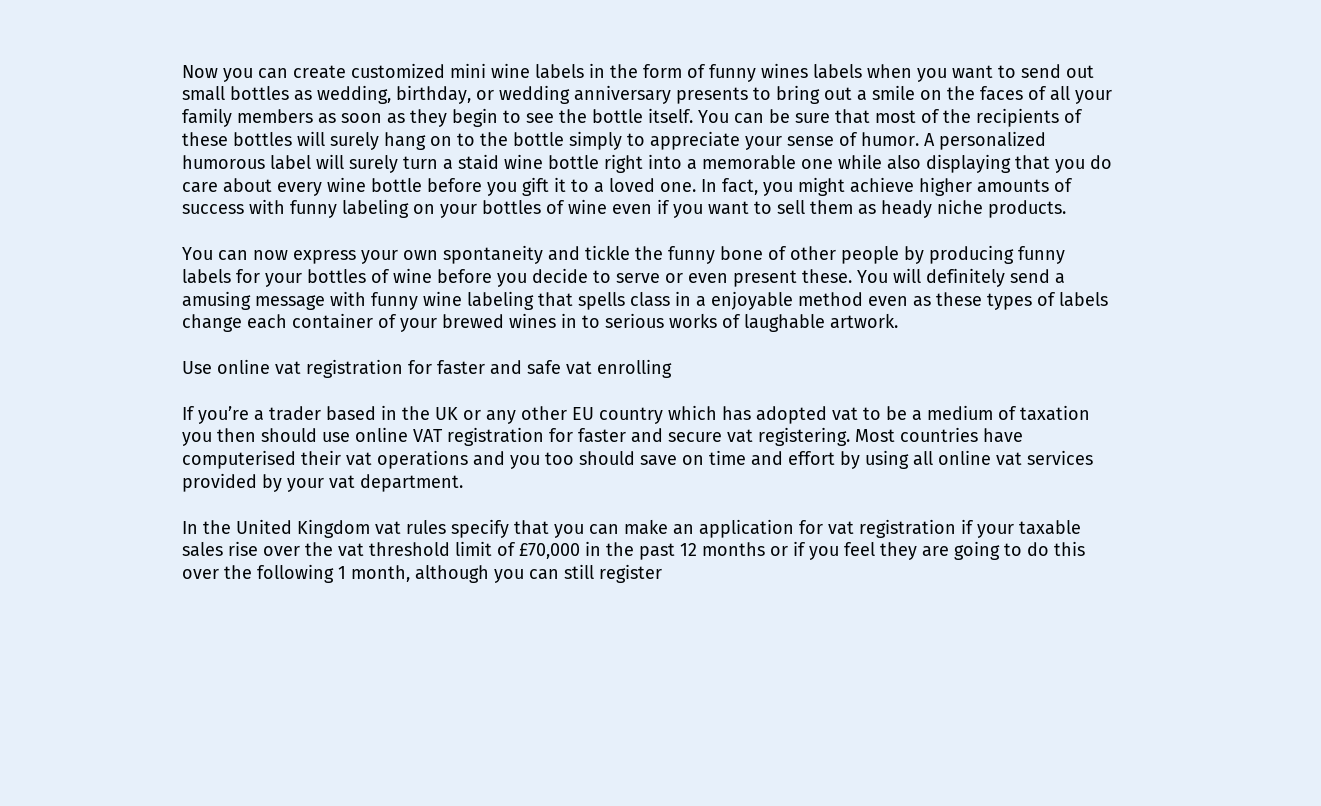Now you can create customized mini wine labels in the form of funny wines labels when you want to send out small bottles as wedding, birthday, or wedding anniversary presents to bring out a smile on the faces of all your family members as soon as they begin to see the bottle itself. You can be sure that most of the recipients of these bottles will surely hang on to the bottle simply to appreciate your sense of humor. A personalized humorous label will surely turn a staid wine bottle right into a memorable one while also displaying that you do care about every wine bottle before you gift it to a loved one. In fact, you might achieve higher amounts of success with funny labeling on your bottles of wine even if you want to sell them as heady niche products.

You can now express your own spontaneity and tickle the funny bone of other people by producing funny labels for your bottles of wine before you decide to serve or even present these. You will definitely send a amusing message with funny wine labeling that spells class in a enjoyable method even as these types of labels change each container of your brewed wines in to serious works of laughable artwork.

Use online vat registration for faster and safe vat enrolling

If you’re a trader based in the UK or any other EU country which has adopted vat to be a medium of taxation you then should use online VAT registration for faster and secure vat registering. Most countries have computerised their vat operations and you too should save on time and effort by using all online vat services provided by your vat department.

In the United Kingdom vat rules specify that you can make an application for vat registration if your taxable sales rise over the vat threshold limit of £70,000 in the past 12 months or if you feel they are going to do this over the following 1 month, although you can still register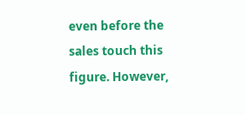even before the sales touch this figure. However,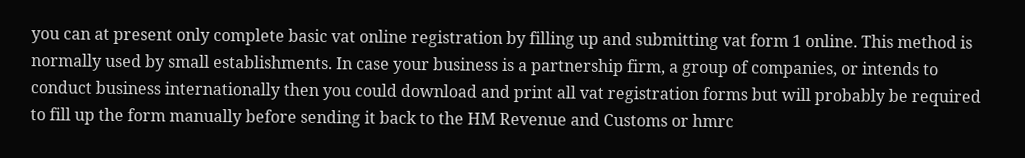you can at present only complete basic vat online registration by filling up and submitting vat form 1 online. This method is normally used by small establishments. In case your business is a partnership firm, a group of companies, or intends to conduct business internationally then you could download and print all vat registration forms but will probably be required to fill up the form manually before sending it back to the HM Revenue and Customs or hmrc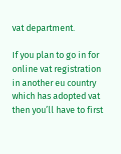vat department.

If you plan to go in for online vat registration in another eu country which has adopted vat then you’ll have to first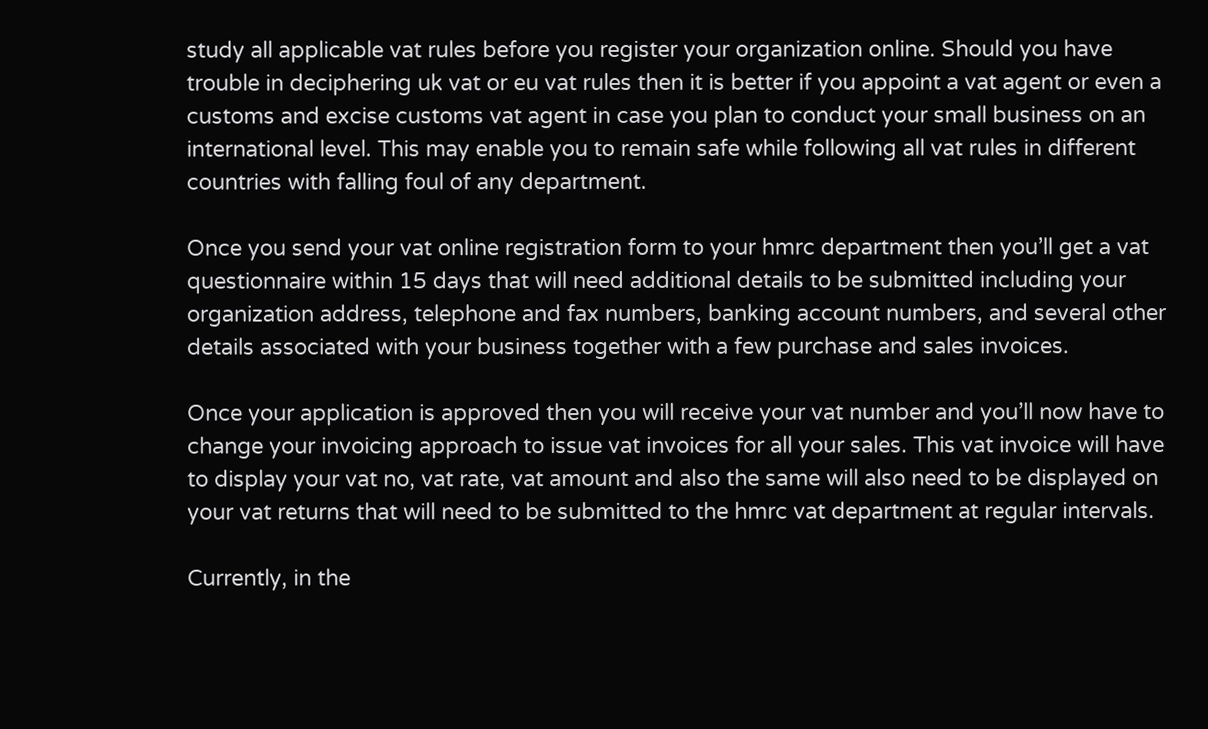study all applicable vat rules before you register your organization online. Should you have trouble in deciphering uk vat or eu vat rules then it is better if you appoint a vat agent or even a customs and excise customs vat agent in case you plan to conduct your small business on an international level. This may enable you to remain safe while following all vat rules in different countries with falling foul of any department.

Once you send your vat online registration form to your hmrc department then you’ll get a vat questionnaire within 15 days that will need additional details to be submitted including your organization address, telephone and fax numbers, banking account numbers, and several other details associated with your business together with a few purchase and sales invoices.

Once your application is approved then you will receive your vat number and you’ll now have to change your invoicing approach to issue vat invoices for all your sales. This vat invoice will have to display your vat no, vat rate, vat amount and also the same will also need to be displayed on your vat returns that will need to be submitted to the hmrc vat department at regular intervals.

Currently, in the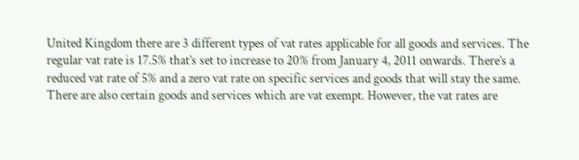United Kingdom there are 3 different types of vat rates applicable for all goods and services. The regular vat rate is 17.5% that’s set to increase to 20% from January 4, 2011 onwards. There’s a reduced vat rate of 5% and a zero vat rate on specific services and goods that will stay the same. There are also certain goods and services which are vat exempt. However, the vat rates are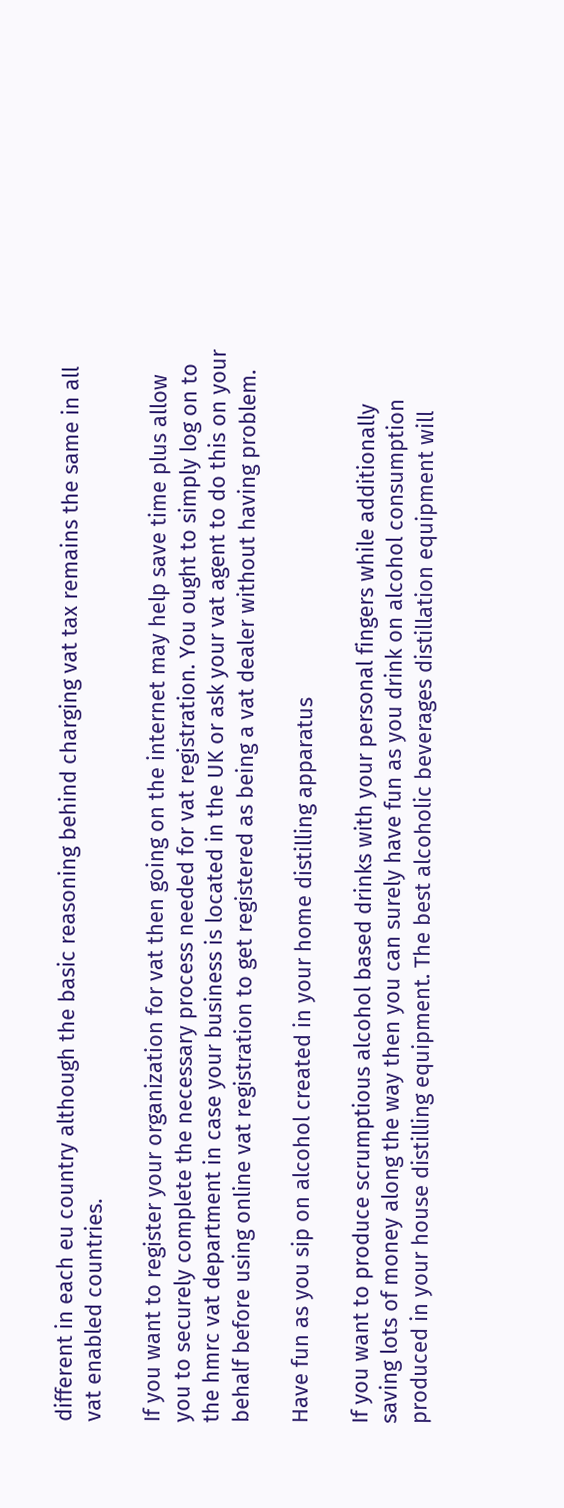different in each eu country although the basic reasoning behind charging vat tax remains the same in all vat enabled countries.

If you want to register your organization for vat then going on the internet may help save time plus allow you to securely complete the necessary process needed for vat registration. You ought to simply log on to the hmrc vat department in case your business is located in the UK or ask your vat agent to do this on your behalf before using online vat registration to get registered as being a vat dealer without having problem.

Have fun as you sip on alcohol created in your home distilling apparatus

If you want to produce scrumptious alcohol based drinks with your personal fingers while additionally saving lots of money along the way then you can surely have fun as you drink on alcohol consumption produced in your house distilling equipment. The best alcoholic beverages distillation equipment will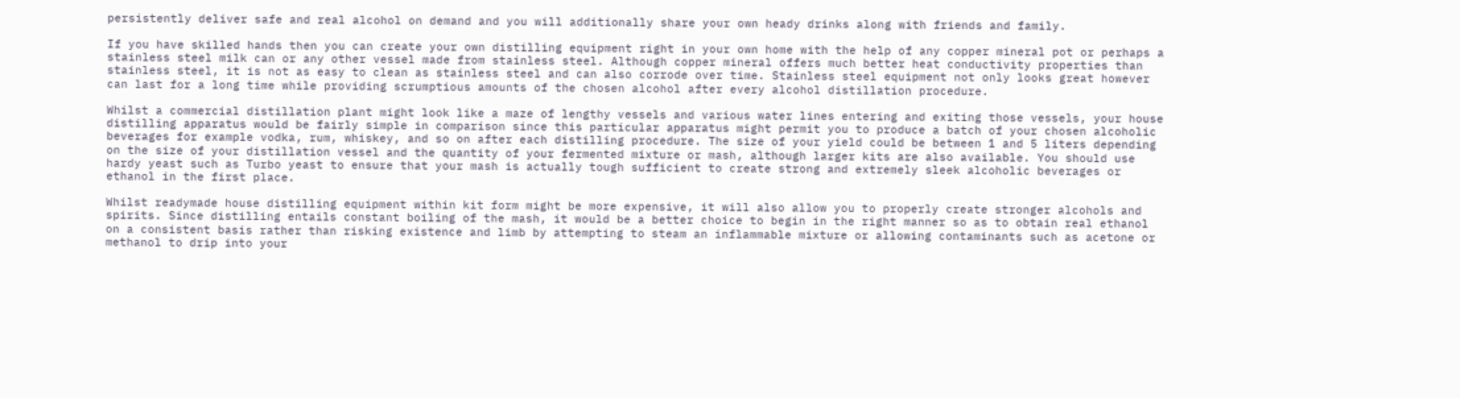persistently deliver safe and real alcohol on demand and you will additionally share your own heady drinks along with friends and family.

If you have skilled hands then you can create your own distilling equipment right in your own home with the help of any copper mineral pot or perhaps a stainless steel milk can or any other vessel made from stainless steel. Although copper mineral offers much better heat conductivity properties than stainless steel, it is not as easy to clean as stainless steel and can also corrode over time. Stainless steel equipment not only looks great however can last for a long time while providing scrumptious amounts of the chosen alcohol after every alcohol distillation procedure.

Whilst a commercial distillation plant might look like a maze of lengthy vessels and various water lines entering and exiting those vessels, your house distilling apparatus would be fairly simple in comparison since this particular apparatus might permit you to produce a batch of your chosen alcoholic beverages for example vodka, rum, whiskey, and so on after each distilling procedure. The size of your yield could be between 1 and 5 liters depending on the size of your distillation vessel and the quantity of your fermented mixture or mash, although larger kits are also available. You should use hardy yeast such as Turbo yeast to ensure that your mash is actually tough sufficient to create strong and extremely sleek alcoholic beverages or ethanol in the first place.

Whilst readymade house distilling equipment within kit form might be more expensive, it will also allow you to properly create stronger alcohols and spirits. Since distilling entails constant boiling of the mash, it would be a better choice to begin in the right manner so as to obtain real ethanol on a consistent basis rather than risking existence and limb by attempting to steam an inflammable mixture or allowing contaminants such as acetone or methanol to drip into your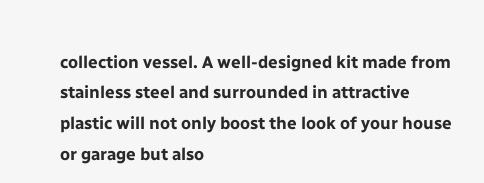collection vessel. A well-designed kit made from stainless steel and surrounded in attractive plastic will not only boost the look of your house or garage but also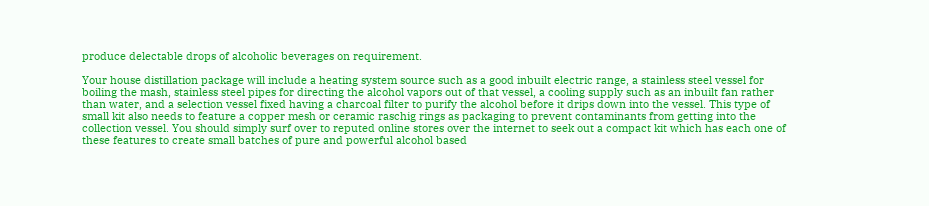produce delectable drops of alcoholic beverages on requirement.

Your house distillation package will include a heating system source such as a good inbuilt electric range, a stainless steel vessel for boiling the mash, stainless steel pipes for directing the alcohol vapors out of that vessel, a cooling supply such as an inbuilt fan rather than water, and a selection vessel fixed having a charcoal filter to purify the alcohol before it drips down into the vessel. This type of small kit also needs to feature a copper mesh or ceramic raschig rings as packaging to prevent contaminants from getting into the collection vessel. You should simply surf over to reputed online stores over the internet to seek out a compact kit which has each one of these features to create small batches of pure and powerful alcohol based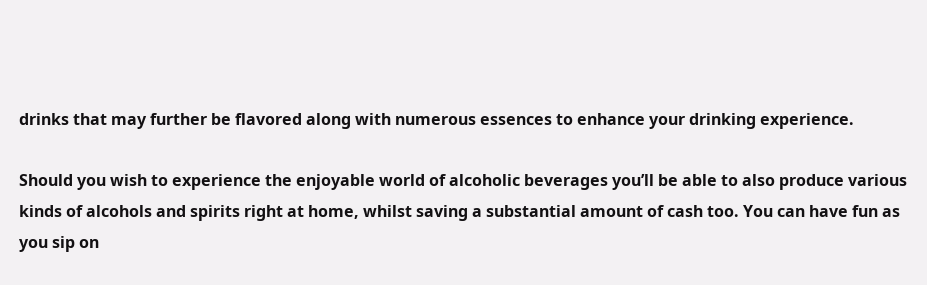drinks that may further be flavored along with numerous essences to enhance your drinking experience.

Should you wish to experience the enjoyable world of alcoholic beverages you’ll be able to also produce various kinds of alcohols and spirits right at home, whilst saving a substantial amount of cash too. You can have fun as you sip on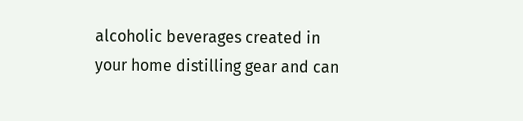alcoholic beverages created in your home distilling gear and can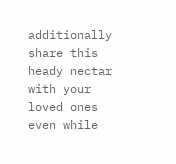additionally share this heady nectar with your loved ones even while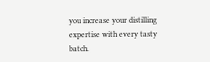you increase your distilling expertise with every tasty batch.